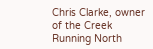Chris Clarke, owner of the Creek Running North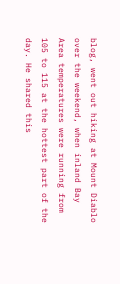blog, went out hiking at Mount Diablo over the weekend, when inland Bay Area temperatures were running from 105 to 115 at the hottest part of the day. He shared this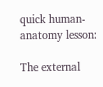quick human-anatomy lesson:

The external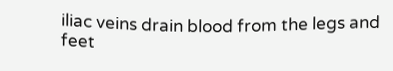iliac veins drain blood from the legs and feet